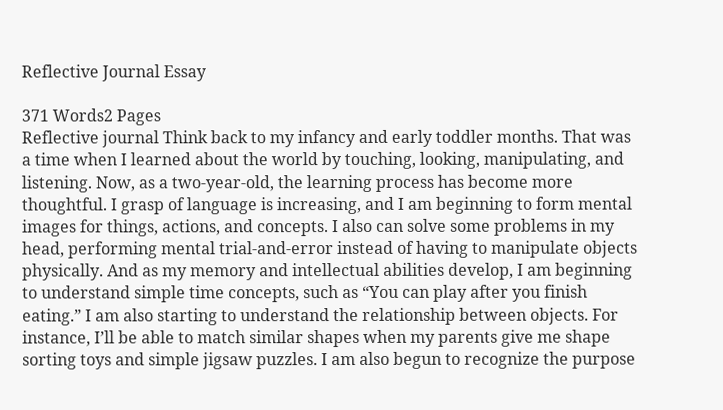Reflective Journal Essay

371 Words2 Pages
Reflective journal Think back to my infancy and early toddler months. That was a time when I learned about the world by touching, looking, manipulating, and listening. Now, as a two-year-old, the learning process has become more thoughtful. I grasp of language is increasing, and I am beginning to form mental images for things, actions, and concepts. I also can solve some problems in my head, performing mental trial-and-error instead of having to manipulate objects physically. And as my memory and intellectual abilities develop, I am beginning to understand simple time concepts, such as “You can play after you finish eating.” I am also starting to understand the relationship between objects. For instance, I’ll be able to match similar shapes when my parents give me shape sorting toys and simple jigsaw puzzles. I am also begun to recognize the purpose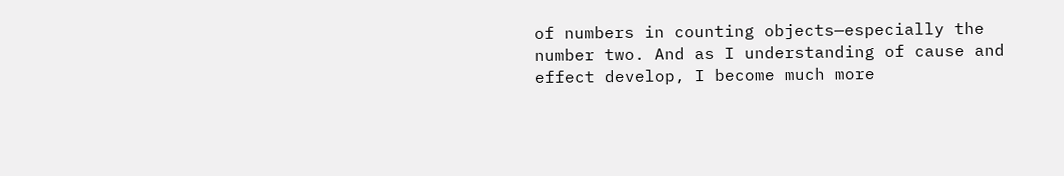of numbers in counting objects—especially the number two. And as I understanding of cause and effect develop, I become much more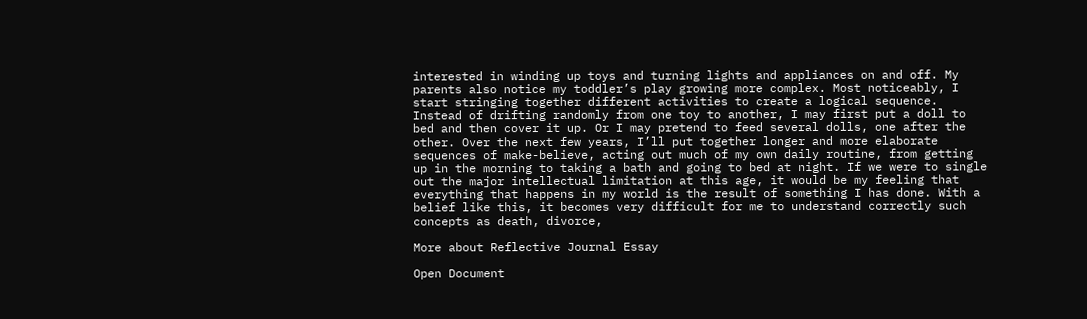interested in winding up toys and turning lights and appliances on and off. My parents also notice my toddler’s play growing more complex. Most noticeably, I start stringing together different activities to create a logical sequence. Instead of drifting randomly from one toy to another, I may first put a doll to bed and then cover it up. Or I may pretend to feed several dolls, one after the other. Over the next few years, I’ll put together longer and more elaborate sequences of make-believe, acting out much of my own daily routine, from getting up in the morning to taking a bath and going to bed at night. If we were to single out the major intellectual limitation at this age, it would be my feeling that everything that happens in my world is the result of something I has done. With a belief like this, it becomes very difficult for me to understand correctly such concepts as death, divorce,

More about Reflective Journal Essay

Open Document